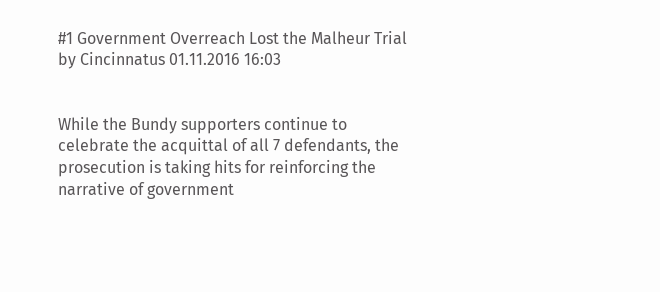#1 Government Overreach Lost the Malheur Trial by Cincinnatus 01.11.2016 16:03


While the Bundy supporters continue to celebrate the acquittal of all 7 defendants, the prosecution is taking hits for reinforcing the narrative of government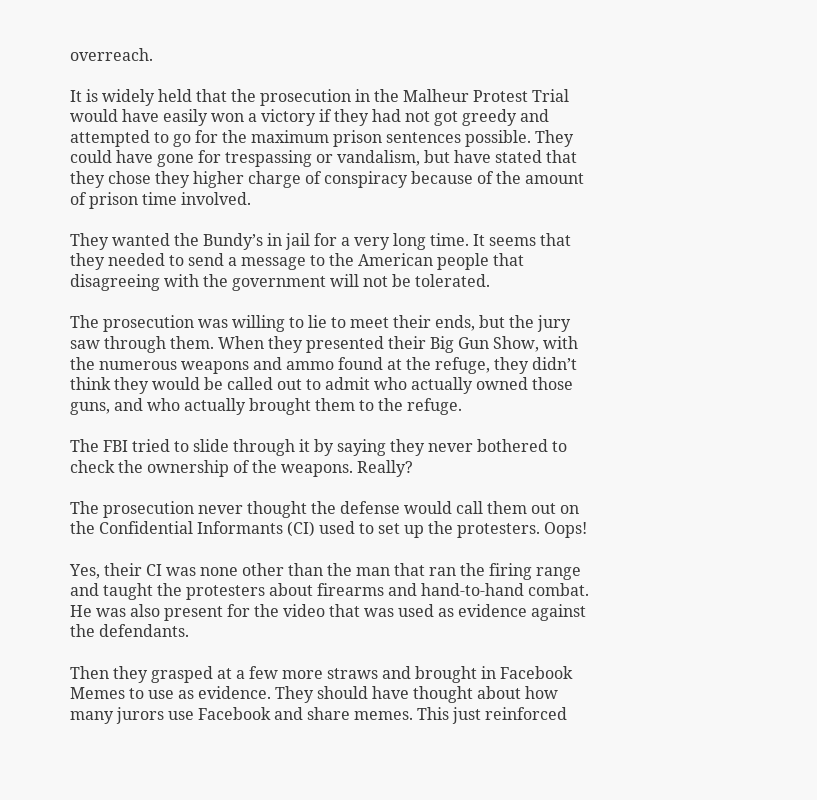overreach.

It is widely held that the prosecution in the Malheur Protest Trial would have easily won a victory if they had not got greedy and attempted to go for the maximum prison sentences possible. They could have gone for trespassing or vandalism, but have stated that they chose they higher charge of conspiracy because of the amount of prison time involved.

They wanted the Bundy’s in jail for a very long time. It seems that they needed to send a message to the American people that disagreeing with the government will not be tolerated.

The prosecution was willing to lie to meet their ends, but the jury saw through them. When they presented their Big Gun Show, with the numerous weapons and ammo found at the refuge, they didn’t think they would be called out to admit who actually owned those guns, and who actually brought them to the refuge.

The FBI tried to slide through it by saying they never bothered to check the ownership of the weapons. Really?

The prosecution never thought the defense would call them out on the Confidential Informants (CI) used to set up the protesters. Oops!

Yes, their CI was none other than the man that ran the firing range and taught the protesters about firearms and hand-to-hand combat. He was also present for the video that was used as evidence against the defendants.

Then they grasped at a few more straws and brought in Facebook Memes to use as evidence. They should have thought about how many jurors use Facebook and share memes. This just reinforced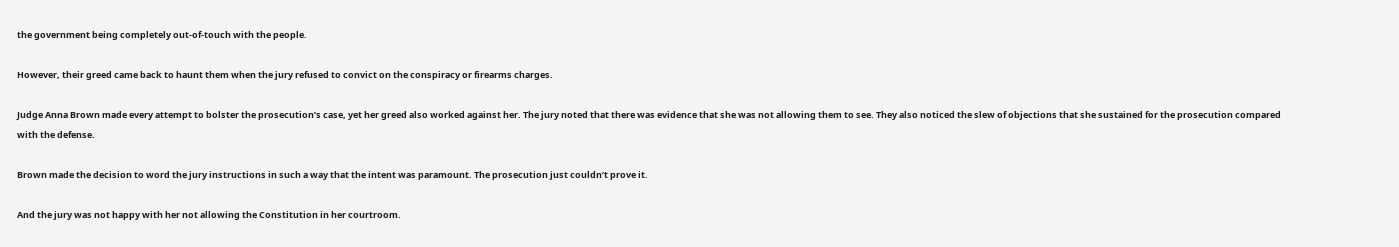the government being completely out-of-touch with the people.

However, their greed came back to haunt them when the jury refused to convict on the conspiracy or firearms charges.

Judge Anna Brown made every attempt to bolster the prosecution’s case, yet her greed also worked against her. The jury noted that there was evidence that she was not allowing them to see. They also noticed the slew of objections that she sustained for the prosecution compared with the defense.

Brown made the decision to word the jury instructions in such a way that the intent was paramount. The prosecution just couldn’t prove it.

And the jury was not happy with her not allowing the Constitution in her courtroom.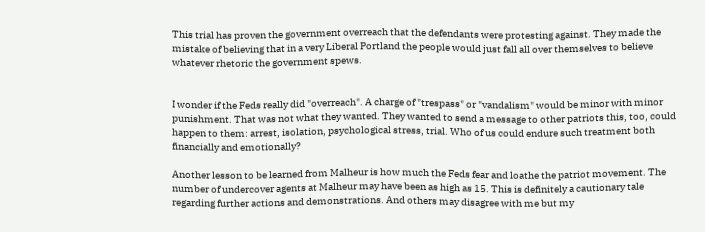This trial has proven the government overreach that the defendants were protesting against. They made the mistake of believing that in a very Liberal Portland the people would just fall all over themselves to believe whatever rhetoric the government spews.


I wonder if the Feds really did "overreach". A charge of "trespass" or "vandalism" would be minor with minor punishment. That was not what they wanted. They wanted to send a message to other patriots this, too, could happen to them: arrest, isolation, psychological stress, trial. Who of us could endure such treatment both financially and emotionally?

Another lesson to be learned from Malheur is how much the Feds fear and loathe the patriot movement. The number of undercover agents at Malheur may have been as high as 15. This is definitely a cautionary tale regarding further actions and demonstrations. And others may disagree with me but my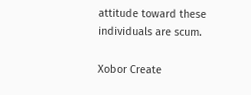attitude toward these individuals are scum.

Xobor Create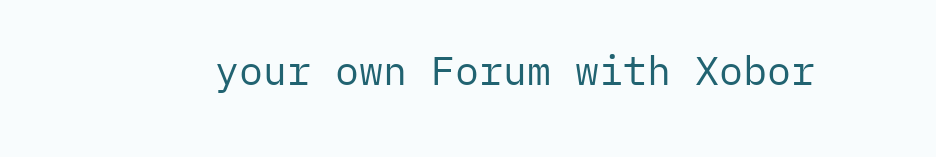your own Forum with Xobor